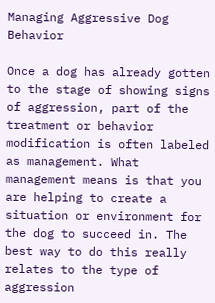Managing Aggressive Dog Behavior

Once a dog has already gotten to the stage of showing signs of aggression, part of the treatment or behavior modification is often labeled as management. What management means is that you are helping to create a situation or environment for the dog to succeed in. The best way to do this really relates to the type of aggression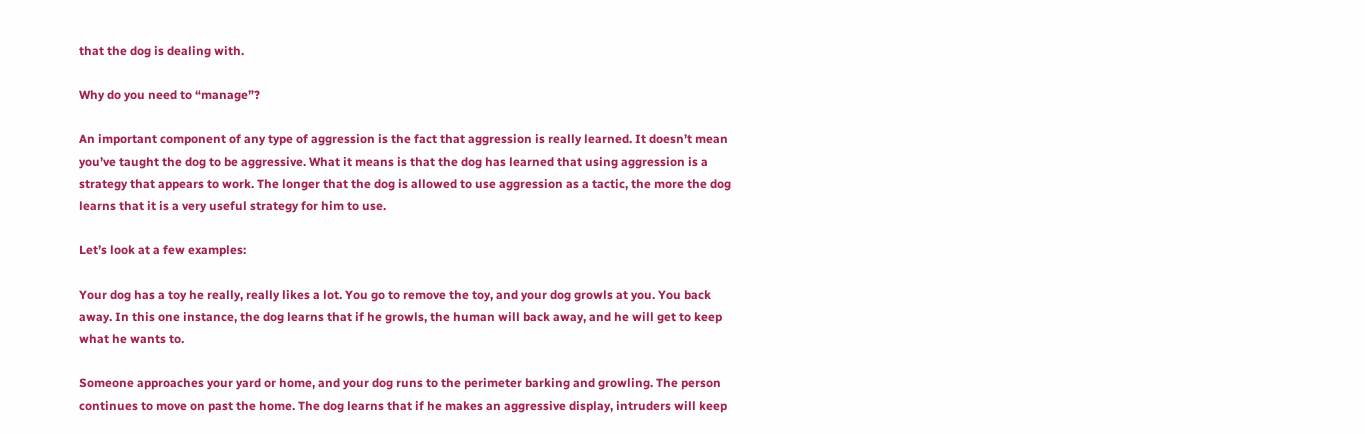that the dog is dealing with.

Why do you need to “manage”?

An important component of any type of aggression is the fact that aggression is really learned. It doesn’t mean you’ve taught the dog to be aggressive. What it means is that the dog has learned that using aggression is a strategy that appears to work. The longer that the dog is allowed to use aggression as a tactic, the more the dog learns that it is a very useful strategy for him to use.

Let’s look at a few examples:

Your dog has a toy he really, really likes a lot. You go to remove the toy, and your dog growls at you. You back away. In this one instance, the dog learns that if he growls, the human will back away, and he will get to keep what he wants to.

Someone approaches your yard or home, and your dog runs to the perimeter barking and growling. The person continues to move on past the home. The dog learns that if he makes an aggressive display, intruders will keep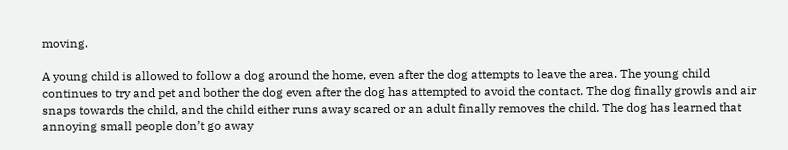moving.

A young child is allowed to follow a dog around the home, even after the dog attempts to leave the area. The young child continues to try and pet and bother the dog even after the dog has attempted to avoid the contact. The dog finally growls and air snaps towards the child, and the child either runs away scared or an adult finally removes the child. The dog has learned that annoying small people don’t go away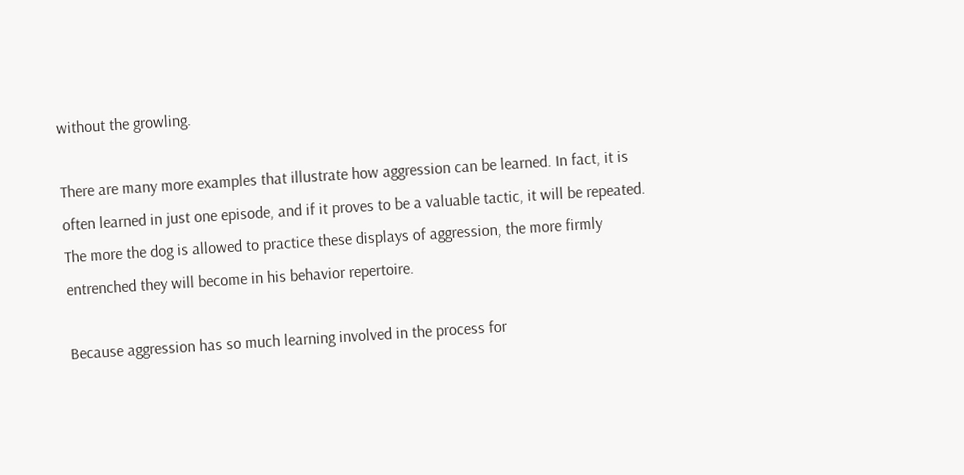without the growling.

There are many more examples that illustrate how aggression can be learned. In fact, it is often learned in just one episode, and if it proves to be a valuable tactic, it will be repeated. The more the dog is allowed to practice these displays of aggression, the more firmly entrenched they will become in his behavior repertoire.

Because aggression has so much learning involved in the process for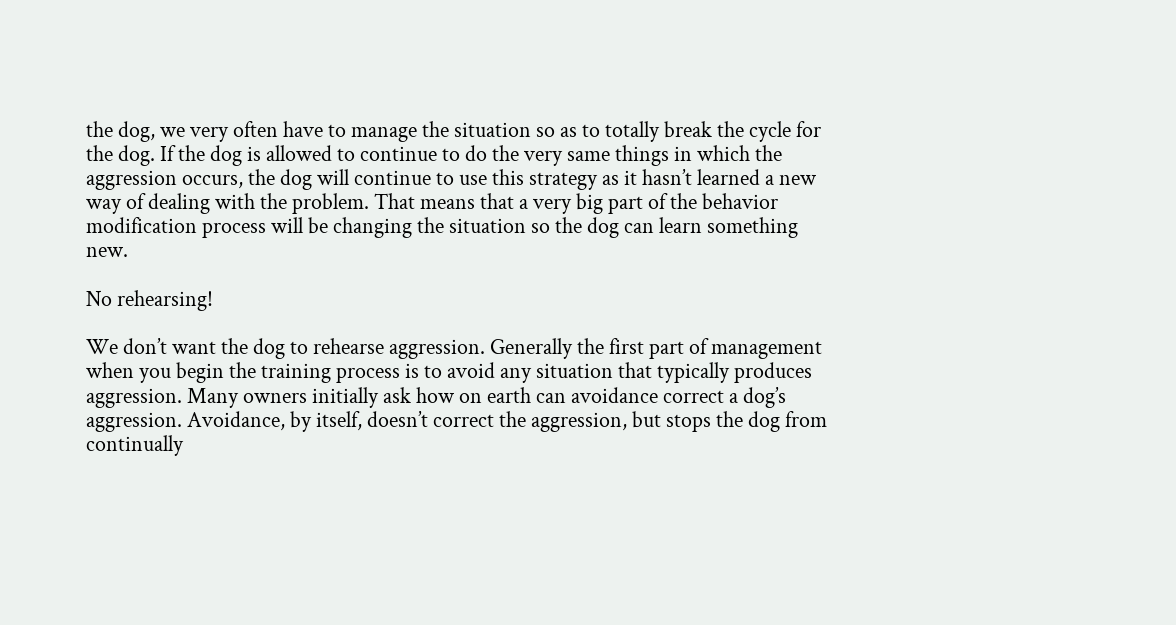the dog, we very often have to manage the situation so as to totally break the cycle for the dog. If the dog is allowed to continue to do the very same things in which the aggression occurs, the dog will continue to use this strategy as it hasn’t learned a new way of dealing with the problem. That means that a very big part of the behavior modification process will be changing the situation so the dog can learn something new.

No rehearsing!

We don’t want the dog to rehearse aggression. Generally the first part of management when you begin the training process is to avoid any situation that typically produces aggression. Many owners initially ask how on earth can avoidance correct a dog’s aggression. Avoidance, by itself, doesn’t correct the aggression, but stops the dog from continually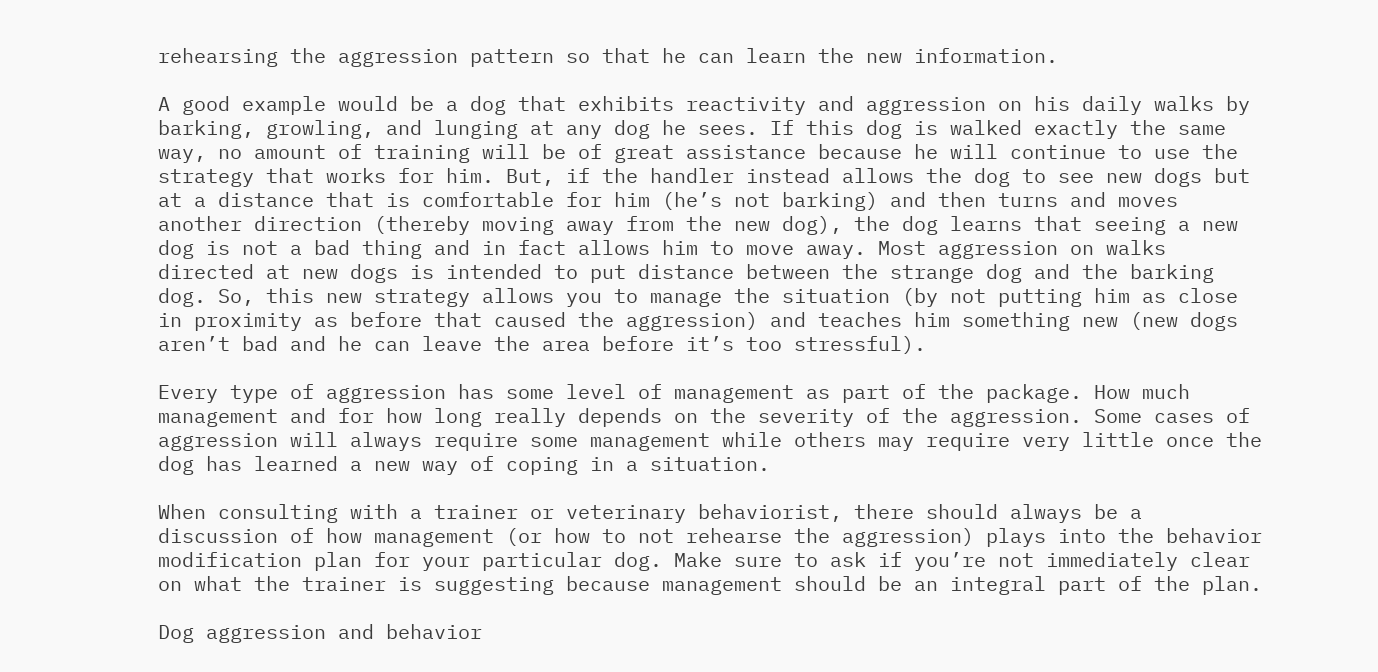rehearsing the aggression pattern so that he can learn the new information.

A good example would be a dog that exhibits reactivity and aggression on his daily walks by barking, growling, and lunging at any dog he sees. If this dog is walked exactly the same way, no amount of training will be of great assistance because he will continue to use the strategy that works for him. But, if the handler instead allows the dog to see new dogs but at a distance that is comfortable for him (he’s not barking) and then turns and moves another direction (thereby moving away from the new dog), the dog learns that seeing a new dog is not a bad thing and in fact allows him to move away. Most aggression on walks directed at new dogs is intended to put distance between the strange dog and the barking dog. So, this new strategy allows you to manage the situation (by not putting him as close in proximity as before that caused the aggression) and teaches him something new (new dogs aren’t bad and he can leave the area before it’s too stressful).

Every type of aggression has some level of management as part of the package. How much management and for how long really depends on the severity of the aggression. Some cases of aggression will always require some management while others may require very little once the dog has learned a new way of coping in a situation.

When consulting with a trainer or veterinary behaviorist, there should always be a discussion of how management (or how to not rehearse the aggression) plays into the behavior modification plan for your particular dog. Make sure to ask if you’re not immediately clear on what the trainer is suggesting because management should be an integral part of the plan.

Dog aggression and behavior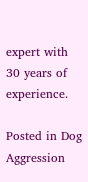expert with 30 years of experience.

Posted in Dog Aggression